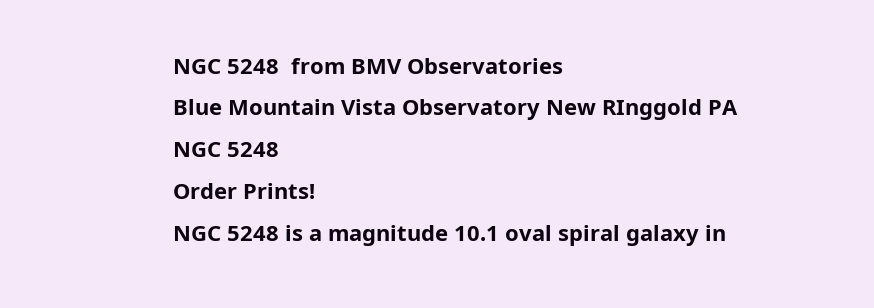NGC 5248  from BMV Observatories
Blue Mountain Vista Observatory New RInggold PA
NGC 5248
Order Prints!
NGC 5248 is a magnitude 10.1 oval spiral galaxy in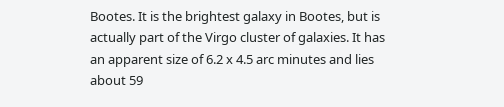Bootes. It is the brightest galaxy in Bootes, but is actually part of the Virgo cluster of galaxies. It has an apparent size of 6.2 x 4.5 arc minutes and lies about 59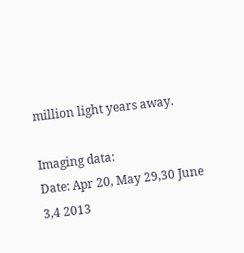million light years away.

Imaging data:
Date: Apr 20, May 29,30 June 3,4 2013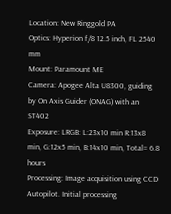Location: New Ringgold PA
Optics: Hyperion f/8 12.5 inch, FL 2540 mm
Mount: Paramount ME
Camera: Apogee Alta U8300, guiding by On Axis Guider (ONAG) with an ST402
Exposure: LRGB: L:23x10 min R:13x8 min, G:12x5 min, B:14x10 min, Total= 6.8 hours
Processing: Image acquisition using CCD Autopilot. Initial processing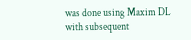was done using Maxim DL with subsequent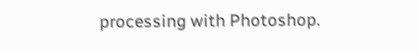processing with Photoshop.